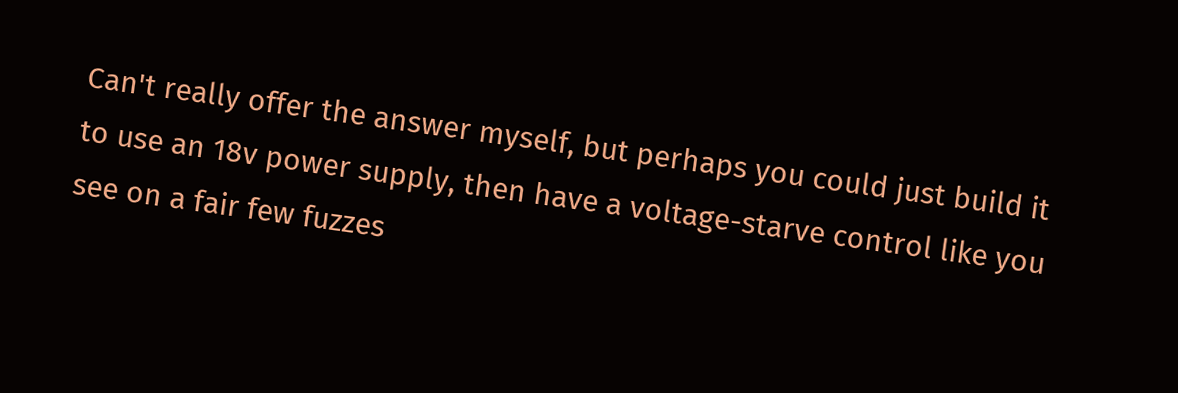Can't really offer the answer myself, but perhaps you could just build it to use an 18v power supply, then have a voltage-starve control like you see on a fair few fuzzes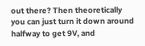out there? Then theoretically you can just turn it down around halfway to get 9V, and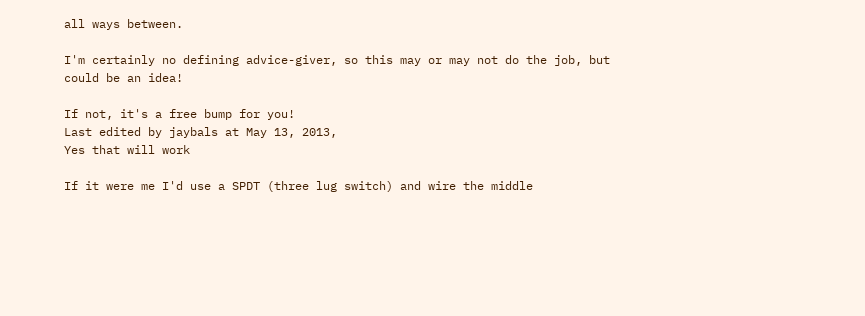all ways between.

I'm certainly no defining advice-giver, so this may or may not do the job, but could be an idea!

If not, it's a free bump for you!
Last edited by jaybals at May 13, 2013,
Yes that will work

If it were me I'd use a SPDT (three lug switch) and wire the middle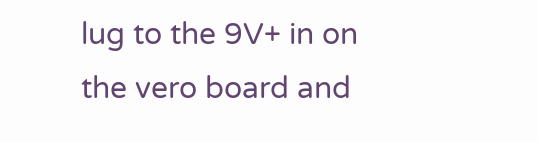lug to the 9V+ in on the vero board and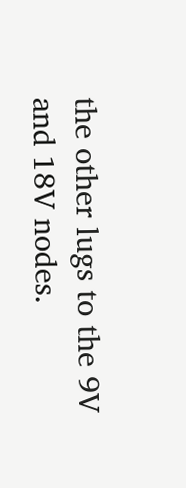the other lugs to the 9V and 18V nodes.